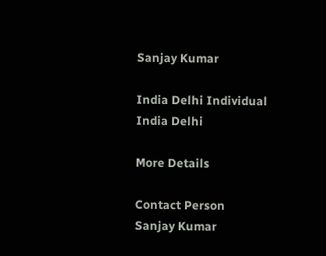Sanjay Kumar

India Delhi Individual
India Delhi

More Details

Contact Person
Sanjay Kumar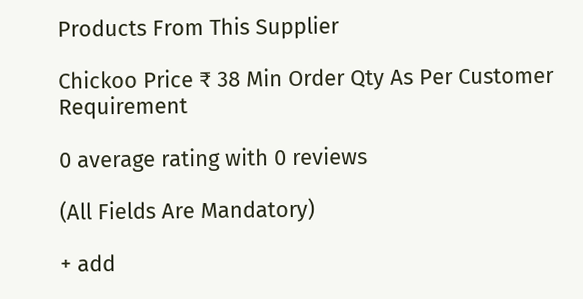Products From This Supplier

Chickoo Price ₹ 38 Min Order Qty As Per Customer Requirement

0 average rating with 0 reviews

(All Fields Are Mandatory)

+ add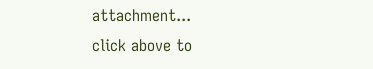attachment...
click above to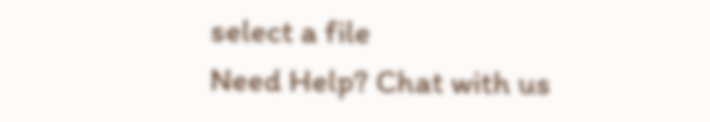select a file
Need Help? Chat with us